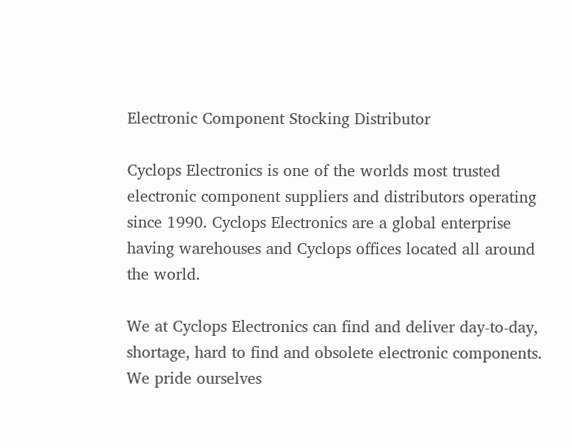Electronic Component Stocking Distributor

Cyclops Electronics is one of the worlds most trusted electronic component suppliers and distributors operating since 1990. Cyclops Electronics are a global enterprise having warehouses and Cyclops offices located all around the world.

We at Cyclops Electronics can find and deliver day-to-day, shortage, hard to find and obsolete electronic components. We pride ourselves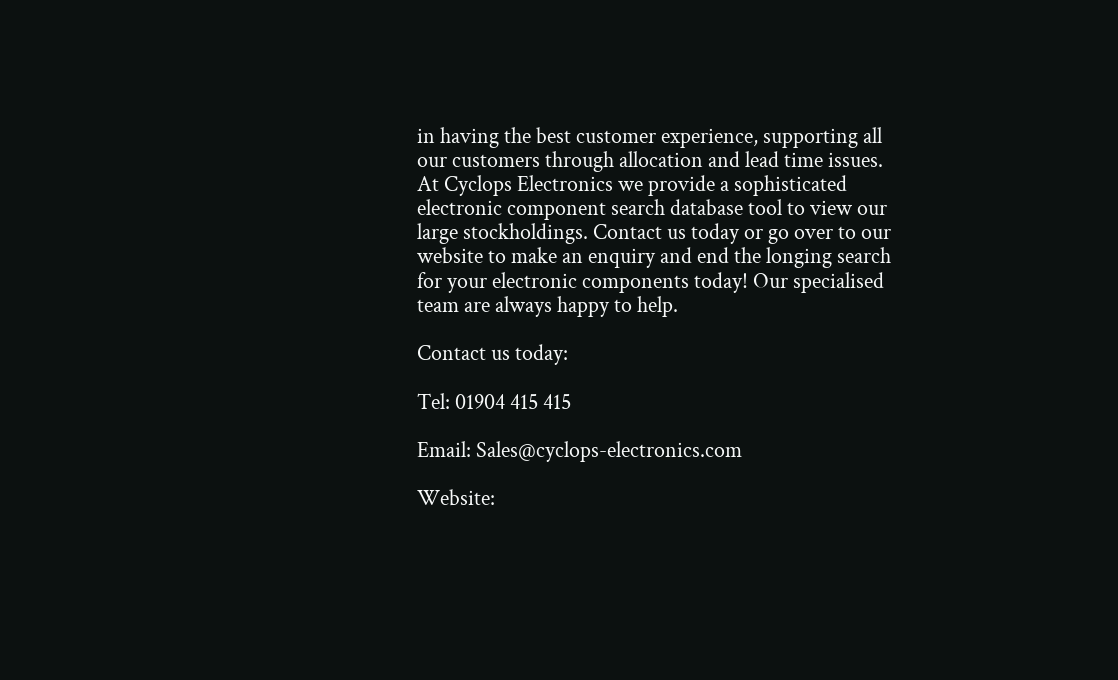in having the best customer experience, supporting all our customers through allocation and lead time issues. At Cyclops Electronics we provide a sophisticated electronic component search database tool to view our large stockholdings. Contact us today or go over to our website to make an enquiry and end the longing search for your electronic components today! Our specialised team are always happy to help.

Contact us today:

Tel: 01904 415 415

Email: Sales@cyclops-electronics.com

Website: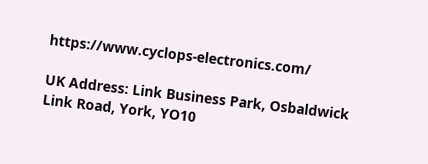https://www.cyclops-electronics.com/

UK Address: Link Business Park, Osbaldwick Link Road, York, YO10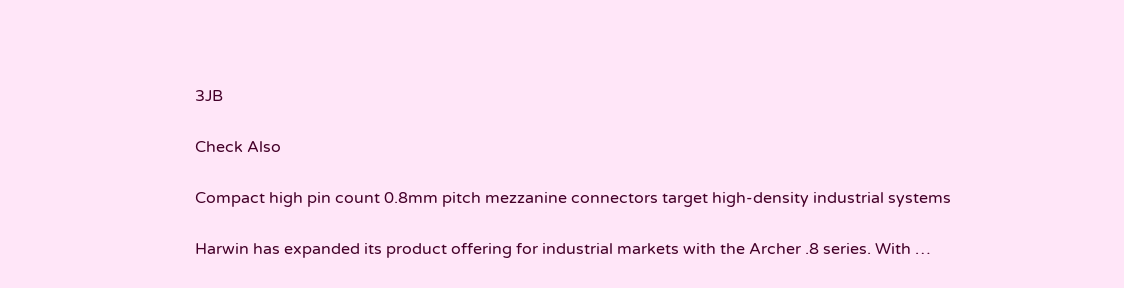3JB

Check Also

Compact high pin count 0.8mm pitch mezzanine connectors target high-density industrial systems

Harwin has expanded its product offering for industrial markets with the Archer .8 series. With …